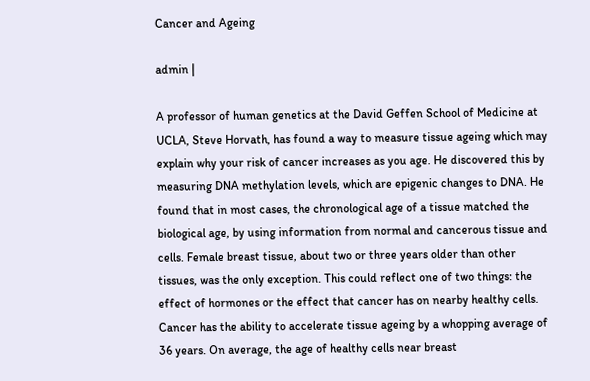Cancer and Ageing

admin |

A professor of human genetics at the David Geffen School of Medicine at UCLA, Steve Horvath, has found a way to measure tissue ageing which may explain why your risk of cancer increases as you age. He discovered this by measuring DNA methylation levels, which are epigenic changes to DNA. He found that in most cases, the chronological age of a tissue matched the biological age, by using information from normal and cancerous tissue and cells. Female breast tissue, about two or three years older than other tissues, was the only exception. This could reflect one of two things: the effect of hormones or the effect that cancer has on nearby healthy cells. Cancer has the ability to accelerate tissue ageing by a whopping average of 36 years. On average, the age of healthy cells near breast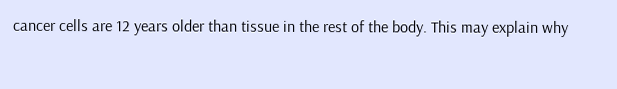cancer cells are 12 years older than tissue in the rest of the body. This may explain why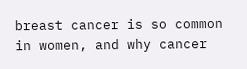breast cancer is so common in women, and why cancer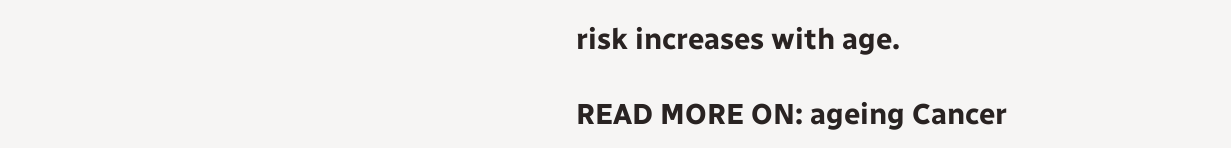risk increases with age.

READ MORE ON: ageing Cancer